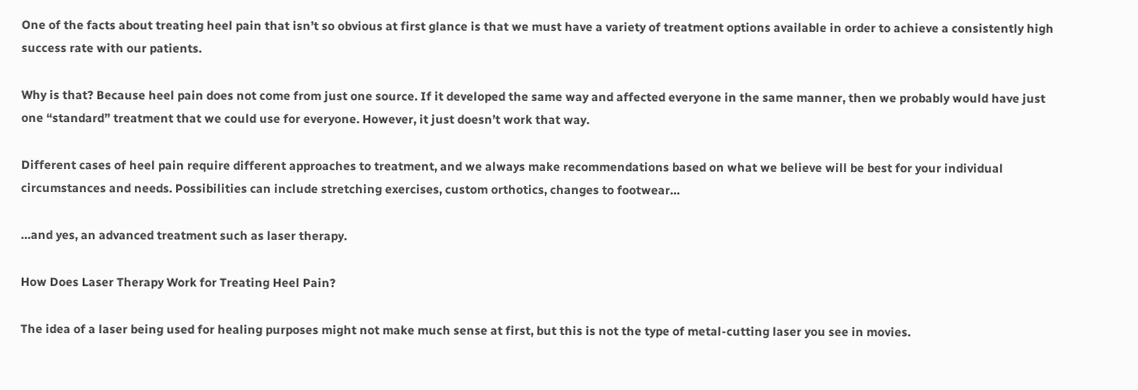One of the facts about treating heel pain that isn’t so obvious at first glance is that we must have a variety of treatment options available in order to achieve a consistently high success rate with our patients.

Why is that? Because heel pain does not come from just one source. If it developed the same way and affected everyone in the same manner, then we probably would have just one “standard” treatment that we could use for everyone. However, it just doesn’t work that way.

Different cases of heel pain require different approaches to treatment, and we always make recommendations based on what we believe will be best for your individual circumstances and needs. Possibilities can include stretching exercises, custom orthotics, changes to footwear…

…and yes, an advanced treatment such as laser therapy.

How Does Laser Therapy Work for Treating Heel Pain?

The idea of a laser being used for healing purposes might not make much sense at first, but this is not the type of metal-cutting laser you see in movies.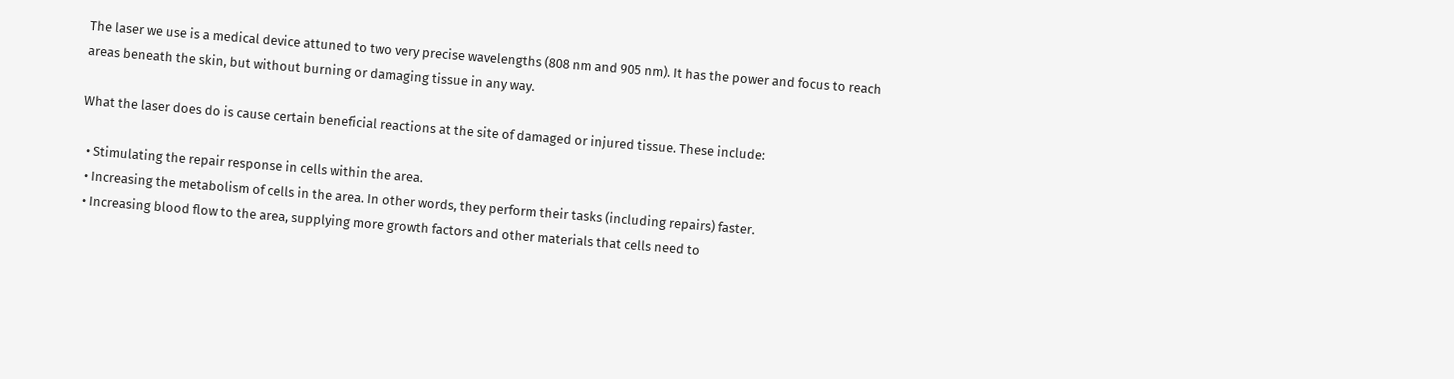The laser we use is a medical device attuned to two very precise wavelengths (808 nm and 905 nm). It has the power and focus to reach areas beneath the skin, but without burning or damaging tissue in any way.

What the laser does do is cause certain beneficial reactions at the site of damaged or injured tissue. These include:

  • Stimulating the repair response in cells within the area.
  • Increasing the metabolism of cells in the area. In other words, they perform their tasks (including repairs) faster.
  • Increasing blood flow to the area, supplying more growth factors and other materials that cells need to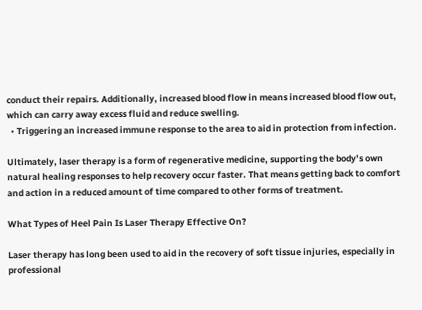conduct their repairs. Additionally, increased blood flow in means increased blood flow out, which can carry away excess fluid and reduce swelling.
  • Triggering an increased immune response to the area to aid in protection from infection.

Ultimately, laser therapy is a form of regenerative medicine, supporting the body’s own natural healing responses to help recovery occur faster. That means getting back to comfort and action in a reduced amount of time compared to other forms of treatment.

What Types of Heel Pain Is Laser Therapy Effective On?

Laser therapy has long been used to aid in the recovery of soft tissue injuries, especially in professional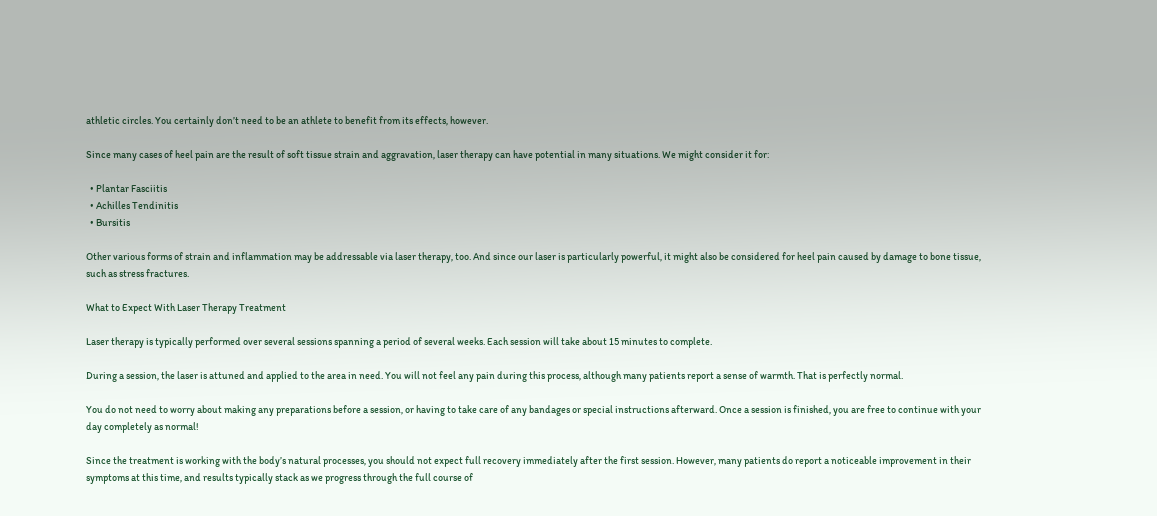athletic circles. You certainly don’t need to be an athlete to benefit from its effects, however.

Since many cases of heel pain are the result of soft tissue strain and aggravation, laser therapy can have potential in many situations. We might consider it for:

  • Plantar Fasciitis
  • Achilles Tendinitis
  • Bursitis

Other various forms of strain and inflammation may be addressable via laser therapy, too. And since our laser is particularly powerful, it might also be considered for heel pain caused by damage to bone tissue, such as stress fractures.

What to Expect With Laser Therapy Treatment

Laser therapy is typically performed over several sessions spanning a period of several weeks. Each session will take about 15 minutes to complete.

During a session, the laser is attuned and applied to the area in need. You will not feel any pain during this process, although many patients report a sense of warmth. That is perfectly normal.

You do not need to worry about making any preparations before a session, or having to take care of any bandages or special instructions afterward. Once a session is finished, you are free to continue with your day completely as normal!

Since the treatment is working with the body’s natural processes, you should not expect full recovery immediately after the first session. However, many patients do report a noticeable improvement in their symptoms at this time, and results typically stack as we progress through the full course of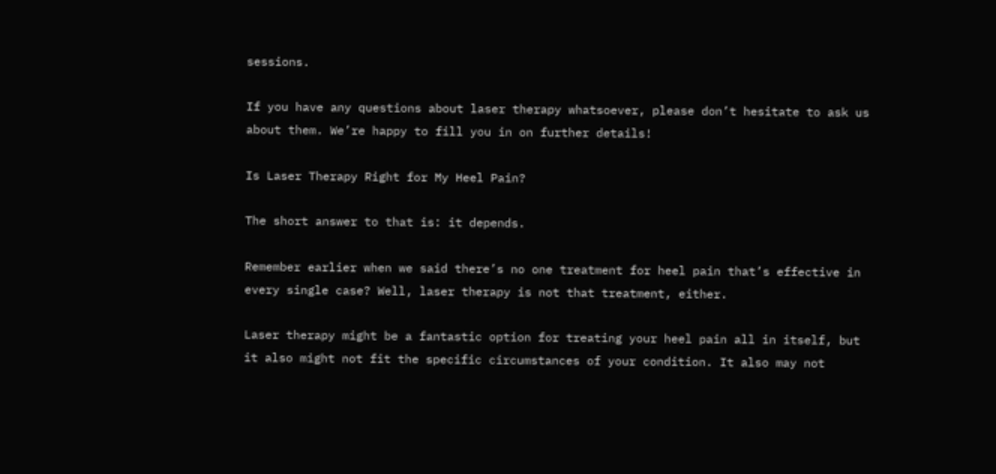sessions.

If you have any questions about laser therapy whatsoever, please don’t hesitate to ask us about them. We’re happy to fill you in on further details!

Is Laser Therapy Right for My Heel Pain?

The short answer to that is: it depends.

Remember earlier when we said there’s no one treatment for heel pain that’s effective in every single case? Well, laser therapy is not that treatment, either.

Laser therapy might be a fantastic option for treating your heel pain all in itself, but it also might not fit the specific circumstances of your condition. It also may not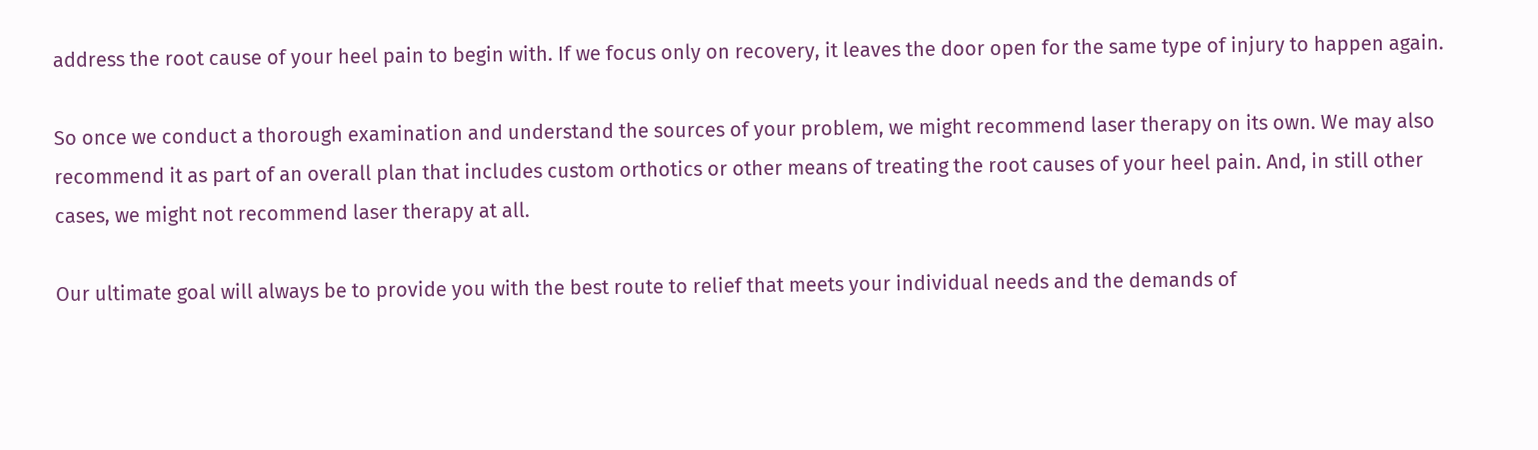address the root cause of your heel pain to begin with. If we focus only on recovery, it leaves the door open for the same type of injury to happen again.

So once we conduct a thorough examination and understand the sources of your problem, we might recommend laser therapy on its own. We may also recommend it as part of an overall plan that includes custom orthotics or other means of treating the root causes of your heel pain. And, in still other cases, we might not recommend laser therapy at all.

Our ultimate goal will always be to provide you with the best route to relief that meets your individual needs and the demands of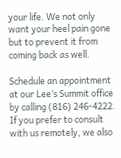your life. We not only want your heel pain gone but to prevent it from coming back as well.

Schedule an appointment at our Lee’s Summit office by calling (816) 246-4222. If you prefer to consult with us remotely, we also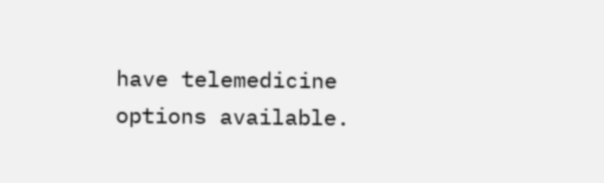have telemedicine options available.